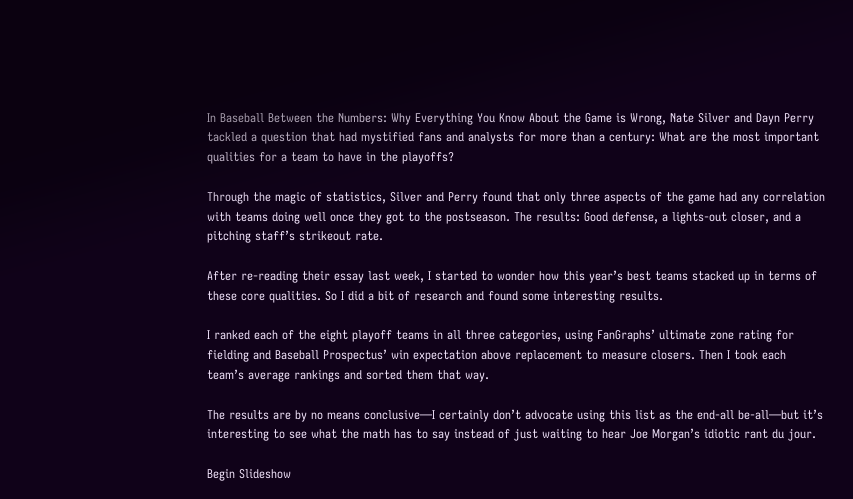In Baseball Between the Numbers: Why Everything You Know About the Game is Wrong, Nate Silver and Dayn Perry tackled a question that had mystified fans and analysts for more than a century: What are the most important qualities for a team to have in the playoffs?

Through the magic of statistics, Silver and Perry found that only three aspects of the game had any correlation with teams doing well once they got to the postseason. The results: Good defense, a lights-out closer, and a pitching staff’s strikeout rate.

After re-reading their essay last week, I started to wonder how this year’s best teams stacked up in terms of these core qualities. So I did a bit of research and found some interesting results.

I ranked each of the eight playoff teams in all three categories, using FanGraphs’ ultimate zone rating for fielding and Baseball Prospectus’ win expectation above replacement to measure closers. Then I took each team’s average rankings and sorted them that way.

The results are by no means conclusive—I certainly don’t advocate using this list as the end-all be-all—but it’s interesting to see what the math has to say instead of just waiting to hear Joe Morgan’s idiotic rant du jour.

Begin Slideshow